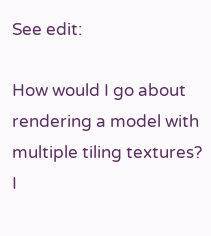See edit:

How would I go about rendering a model with multiple tiling textures? I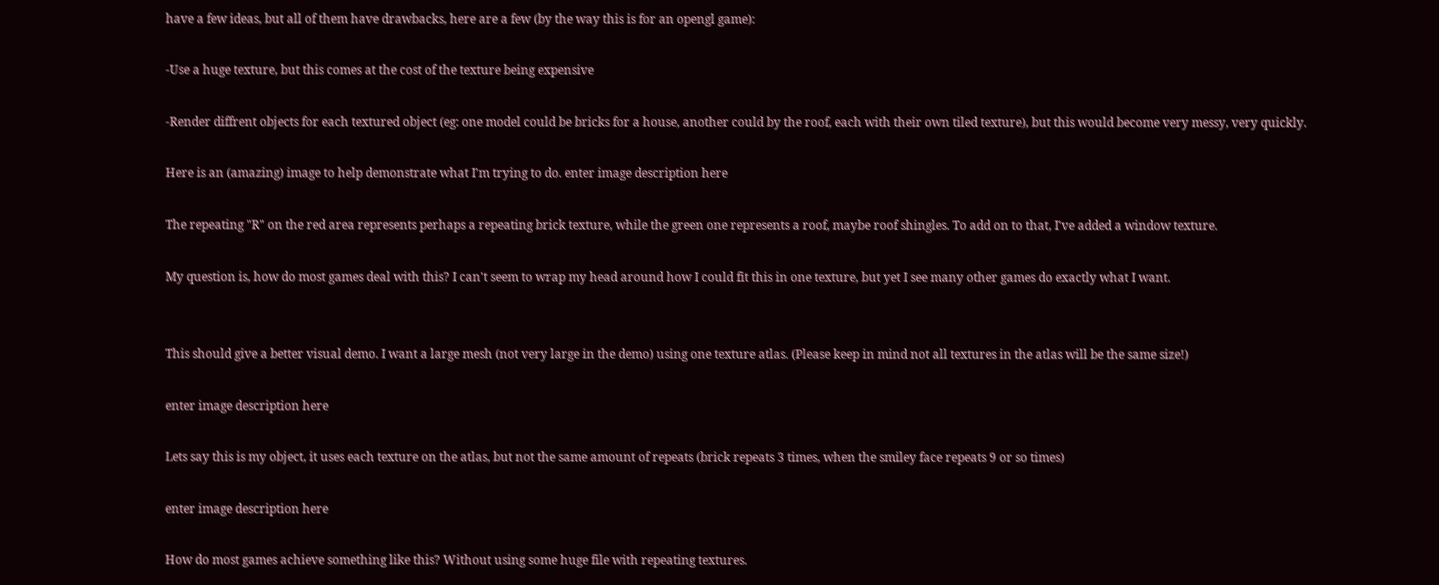have a few ideas, but all of them have drawbacks, here are a few (by the way this is for an opengl game):

-Use a huge texture, but this comes at the cost of the texture being expensive

-Render diffrent objects for each textured object (eg: one model could be bricks for a house, another could by the roof, each with their own tiled texture), but this would become very messy, very quickly.

Here is an (amazing) image to help demonstrate what I'm trying to do. enter image description here

The repeating "R" on the red area represents perhaps a repeating brick texture, while the green one represents a roof, maybe roof shingles. To add on to that, I've added a window texture.

My question is, how do most games deal with this? I can't seem to wrap my head around how I could fit this in one texture, but yet I see many other games do exactly what I want.


This should give a better visual demo. I want a large mesh (not very large in the demo) using one texture atlas. (Please keep in mind not all textures in the atlas will be the same size!)

enter image description here

Lets say this is my object, it uses each texture on the atlas, but not the same amount of repeats (brick repeats 3 times, when the smiley face repeats 9 or so times)

enter image description here

How do most games achieve something like this? Without using some huge file with repeating textures.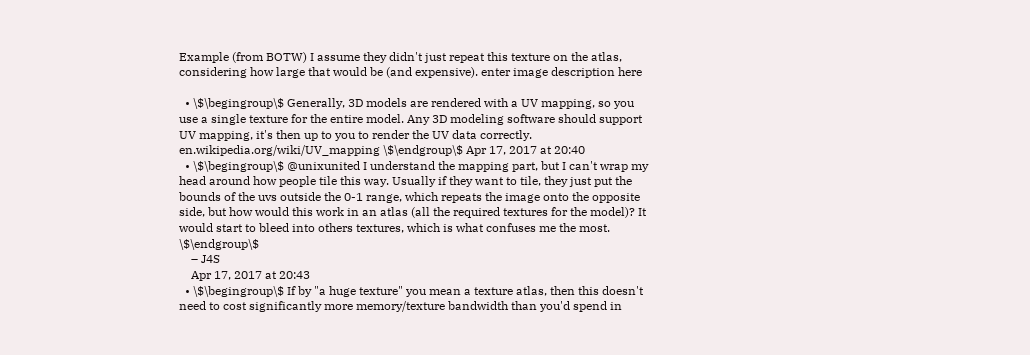Example (from BOTW) I assume they didn't just repeat this texture on the atlas, considering how large that would be (and expensive). enter image description here

  • \$\begingroup\$ Generally, 3D models are rendered with a UV mapping, so you use a single texture for the entire model. Any 3D modeling software should support UV mapping, it's then up to you to render the UV data correctly. en.wikipedia.org/wiki/UV_mapping \$\endgroup\$ Apr 17, 2017 at 20:40
  • \$\begingroup\$ @unixunited I understand the mapping part, but I can't wrap my head around how people tile this way. Usually if they want to tile, they just put the bounds of the uvs outside the 0-1 range, which repeats the image onto the opposite side, but how would this work in an atlas (all the required textures for the model)? It would start to bleed into others textures, which is what confuses me the most. \$\endgroup\$
    – J4S
    Apr 17, 2017 at 20:43
  • \$\begingroup\$ If by "a huge texture" you mean a texture atlas, then this doesn't need to cost significantly more memory/texture bandwidth than you'd spend in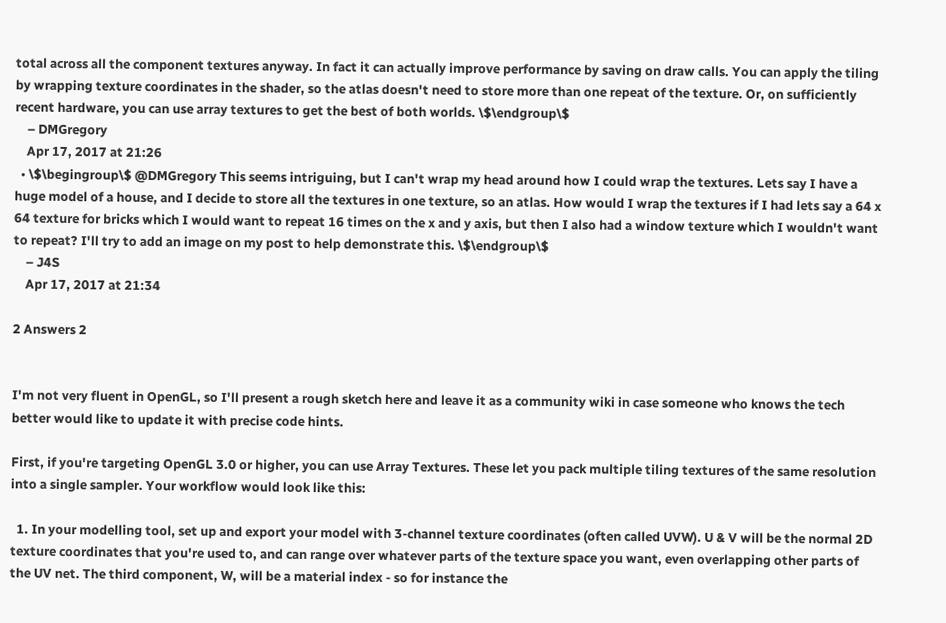total across all the component textures anyway. In fact it can actually improve performance by saving on draw calls. You can apply the tiling by wrapping texture coordinates in the shader, so the atlas doesn't need to store more than one repeat of the texture. Or, on sufficiently recent hardware, you can use array textures to get the best of both worlds. \$\endgroup\$
    – DMGregory
    Apr 17, 2017 at 21:26
  • \$\begingroup\$ @DMGregory This seems intriguing, but I can't wrap my head around how I could wrap the textures. Lets say I have a huge model of a house, and I decide to store all the textures in one texture, so an atlas. How would I wrap the textures if I had lets say a 64 x 64 texture for bricks which I would want to repeat 16 times on the x and y axis, but then I also had a window texture which I wouldn't want to repeat? I'll try to add an image on my post to help demonstrate this. \$\endgroup\$
    – J4S
    Apr 17, 2017 at 21:34

2 Answers 2


I'm not very fluent in OpenGL, so I'll present a rough sketch here and leave it as a community wiki in case someone who knows the tech better would like to update it with precise code hints.

First, if you're targeting OpenGL 3.0 or higher, you can use Array Textures. These let you pack multiple tiling textures of the same resolution into a single sampler. Your workflow would look like this:

  1. In your modelling tool, set up and export your model with 3-channel texture coordinates (often called UVW). U & V will be the normal 2D texture coordinates that you're used to, and can range over whatever parts of the texture space you want, even overlapping other parts of the UV net. The third component, W, will be a material index - so for instance the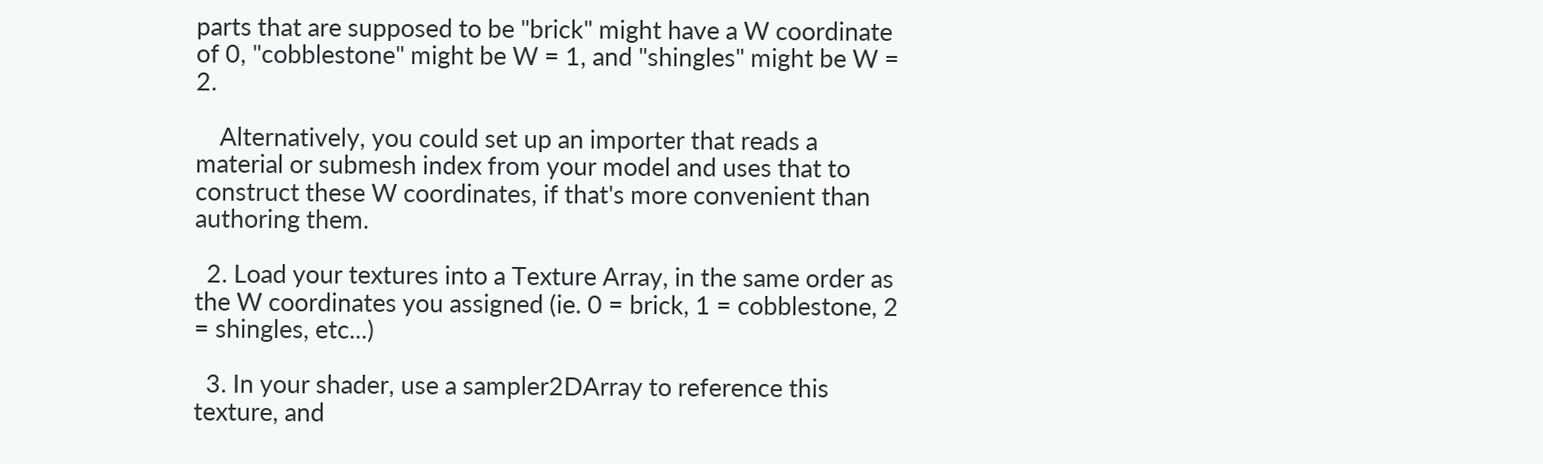parts that are supposed to be "brick" might have a W coordinate of 0, "cobblestone" might be W = 1, and "shingles" might be W = 2.

    Alternatively, you could set up an importer that reads a material or submesh index from your model and uses that to construct these W coordinates, if that's more convenient than authoring them.

  2. Load your textures into a Texture Array, in the same order as the W coordinates you assigned (ie. 0 = brick, 1 = cobblestone, 2 = shingles, etc...)

  3. In your shader, use a sampler2DArray to reference this texture, and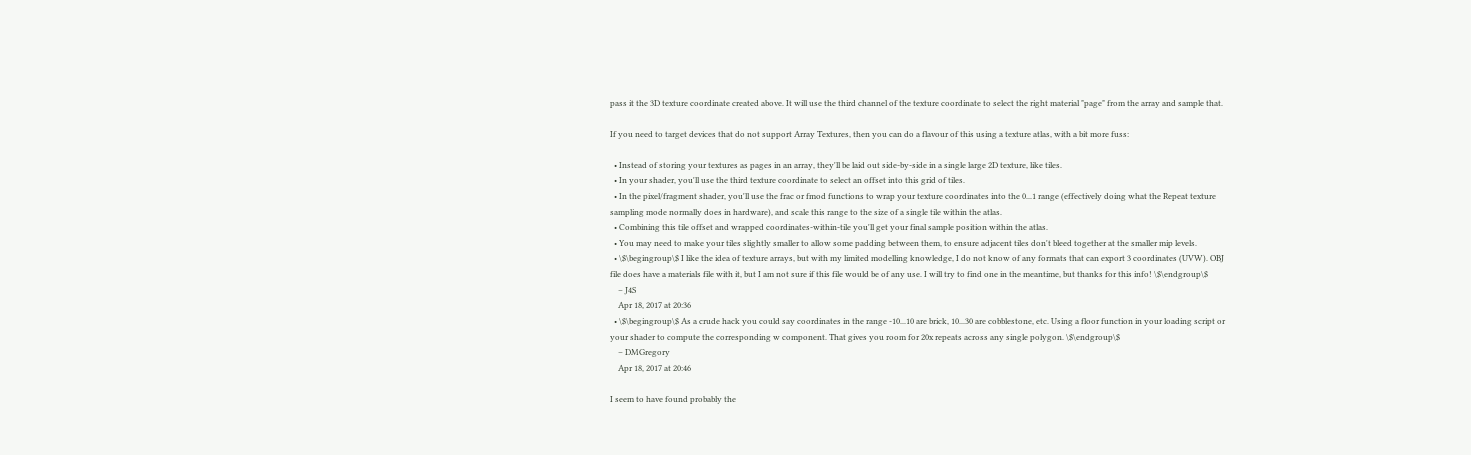pass it the 3D texture coordinate created above. It will use the third channel of the texture coordinate to select the right material "page" from the array and sample that.

If you need to target devices that do not support Array Textures, then you can do a flavour of this using a texture atlas, with a bit more fuss:

  • Instead of storing your textures as pages in an array, they'll be laid out side-by-side in a single large 2D texture, like tiles.
  • In your shader, you'll use the third texture coordinate to select an offset into this grid of tiles.
  • In the pixel/fragment shader, you'll use the frac or fmod functions to wrap your texture coordinates into the 0...1 range (effectively doing what the Repeat texture sampling mode normally does in hardware), and scale this range to the size of a single tile within the atlas.
  • Combining this tile offset and wrapped coordinates-within-tile you'll get your final sample position within the atlas.
  • You may need to make your tiles slightly smaller to allow some padding between them, to ensure adjacent tiles don't bleed together at the smaller mip levels.
  • \$\begingroup\$ I like the idea of texture arrays, but with my limited modelling knowledge, I do not know of any formats that can export 3 coordinates (UVW). OBJ file does have a materials file with it, but I am not sure if this file would be of any use. I will try to find one in the meantime, but thanks for this info! \$\endgroup\$
    – J4S
    Apr 18, 2017 at 20:36
  • \$\begingroup\$ As a crude hack you could say coordinates in the range -10...10 are brick, 10...30 are cobblestone, etc. Using a floor function in your loading script or your shader to compute the corresponding w component. That gives you room for 20x repeats across any single polygon. \$\endgroup\$
    – DMGregory
    Apr 18, 2017 at 20:46

I seem to have found probably the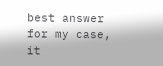best answer for my case, it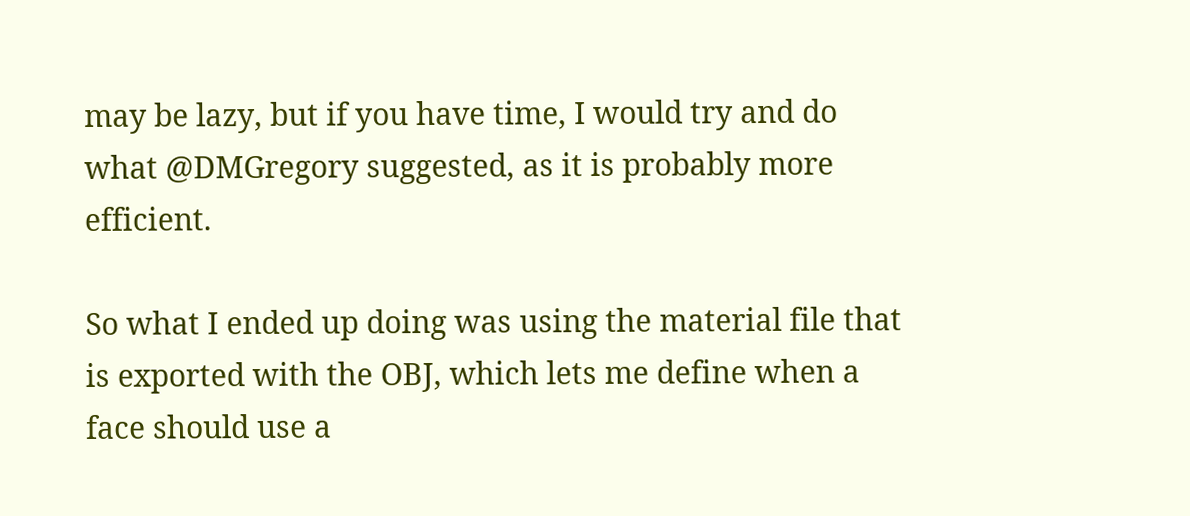may be lazy, but if you have time, I would try and do what @DMGregory suggested, as it is probably more efficient.

So what I ended up doing was using the material file that is exported with the OBJ, which lets me define when a face should use a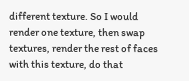different texture. So I would render one texture, then swap textures, render the rest of faces with this texture, do that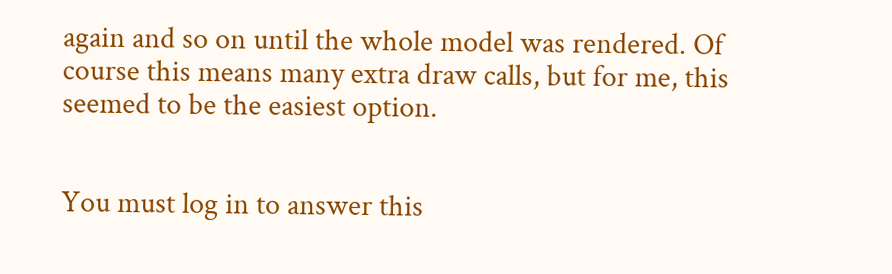again and so on until the whole model was rendered. Of course this means many extra draw calls, but for me, this seemed to be the easiest option.


You must log in to answer this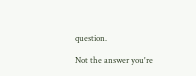question.

Not the answer you're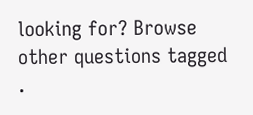looking for? Browse other questions tagged .